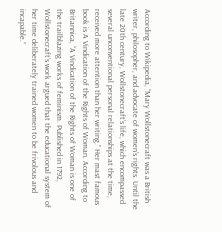According to Wikipedia, “Mary Wollstonecraft was a British writer, philosopher, and advocate of women’s rights. Until the late 20th century, Wollstonecraft’s life, which encompassed several unconventional personal relationships at the time, received more attention than her writing.” Her mast famous book is A Vindication of the Rights of Woman. According to Britannica, “A Vindication of the Rights of Woman is one of the trailblazing works of feminism. Published in 1792, Wollstonecraft’s work argued that the educational system of her time deliberately trained women to be frivolous and incapable.”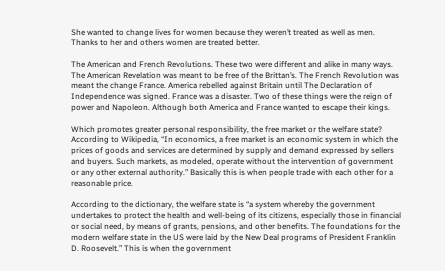She wanted to change lives for women because they weren’t treated as well as men. Thanks to her and others women are treated better.

The American and French Revolutions. These two were different and alike in many ways. The American Revelation was meant to be free of the Brittan’s. The French Revolution was meant the change France. America rebelled against Britain until The Declaration of Independence was signed. France was a disaster. Two of these things were the reign of power and Napoleon. Although both America and France wanted to escape their kings.

Which promotes greater personal responsibility, the free market or the welfare state? According to Wikipedia, “In economics, a free market is an economic system in which the prices of goods and services are determined by supply and demand expressed by sellers and buyers. Such markets, as modeled, operate without the intervention of government or any other external authority.” Basically this is when people trade with each other for a reasonable price.

According to the dictionary, the welfare state is “a system whereby the government undertakes to protect the health and well-being of its citizens, especially those in financial or social need, by means of grants, pensions, and other benefits. The foundations for the modern welfare state in the US were laid by the New Deal programs of President Franklin D. Roosevelt.” This is when the government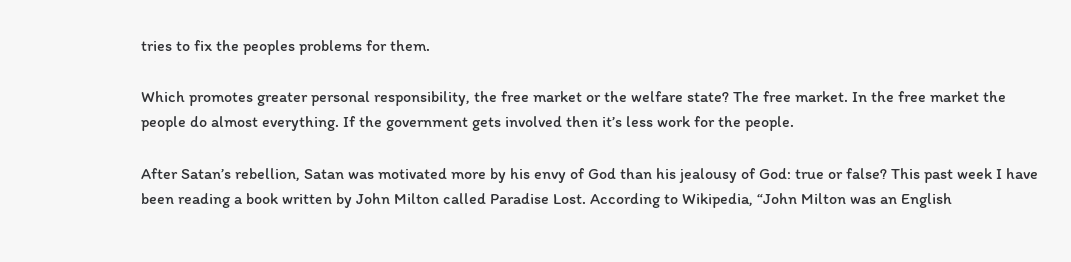tries to fix the peoples problems for them.

Which promotes greater personal responsibility, the free market or the welfare state? The free market. In the free market the people do almost everything. If the government gets involved then it’s less work for the people.

After Satan’s rebellion, Satan was motivated more by his envy of God than his jealousy of God: true or false? This past week I have been reading a book written by John Milton called Paradise Lost. According to Wikipedia, “John Milton was an English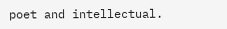poet and intellectual.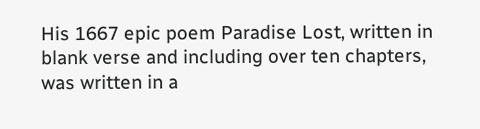His 1667 epic poem Paradise Lost, written in blank verse and including over ten chapters, was written in a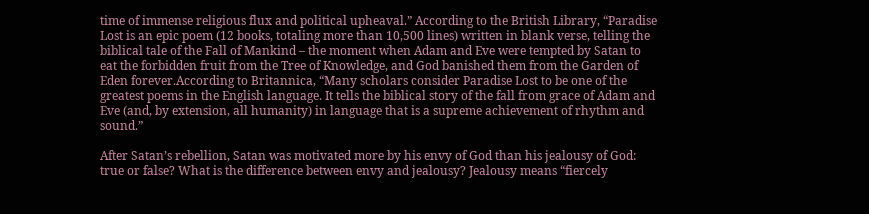time of immense religious flux and political upheaval.” According to the British Library, “Paradise Lost is an epic poem (12 books, totaling more than 10,500 lines) written in blank verse, telling the biblical tale of the Fall of Mankind – the moment when Adam and Eve were tempted by Satan to eat the forbidden fruit from the Tree of Knowledge, and God banished them from the Garden of Eden forever.According to Britannica, “Many scholars consider Paradise Lost to be one of the greatest poems in the English language. It tells the biblical story of the fall from grace of Adam and Eve (and, by extension, all humanity) in language that is a supreme achievement of rhythm and sound.”

After Satan’s rebellion, Satan was motivated more by his envy of God than his jealousy of God: true or false? What is the difference between envy and jealousy? Jealousy means “fiercely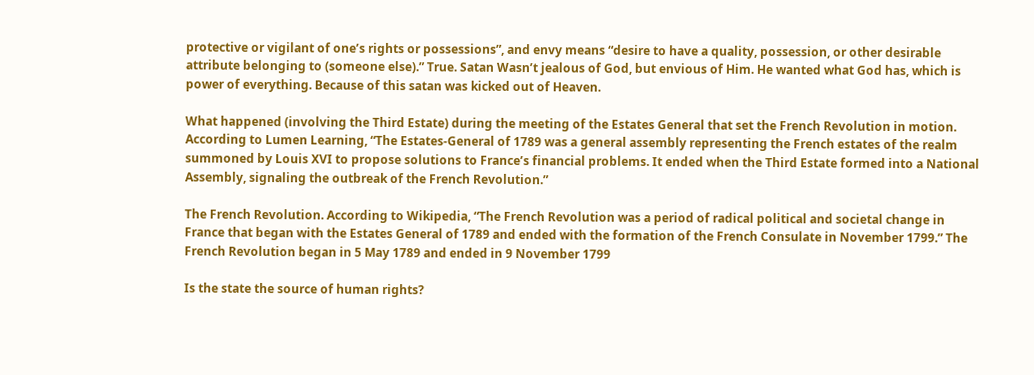protective or vigilant of one’s rights or possessions”, and envy means “desire to have a quality, possession, or other desirable attribute belonging to (someone else).” True. Satan Wasn’t jealous of God, but envious of Him. He wanted what God has, which is power of everything. Because of this satan was kicked out of Heaven.

What happened (involving the Third Estate) during the meeting of the Estates General that set the French Revolution in motion. According to Lumen Learning, “The Estates-General of 1789 was a general assembly representing the French estates of the realm summoned by Louis XVI to propose solutions to France’s financial problems. It ended when the Third Estate formed into a National Assembly, signaling the outbreak of the French Revolution.”

The French Revolution. According to Wikipedia, “The French Revolution was a period of radical political and societal change in France that began with the Estates General of 1789 and ended with the formation of the French Consulate in November 1799.” The French Revolution began in 5 May 1789 and ended in 9 November 1799

Is the state the source of human rights?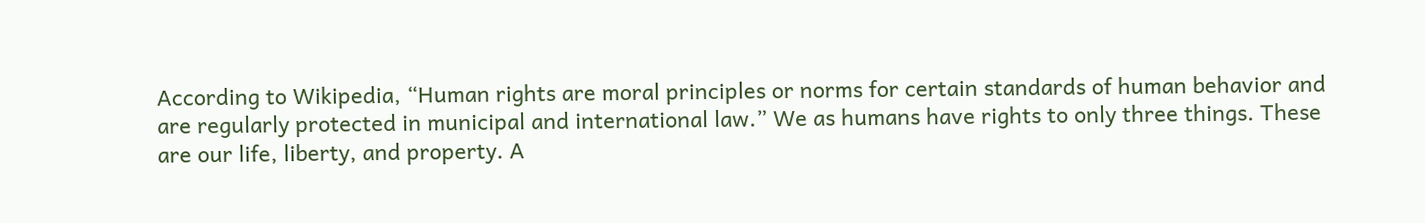According to Wikipedia, “Human rights are moral principles or norms for certain standards of human behavior and are regularly protected in municipal and international law.” We as humans have rights to only three things. These are our life, liberty, and property. A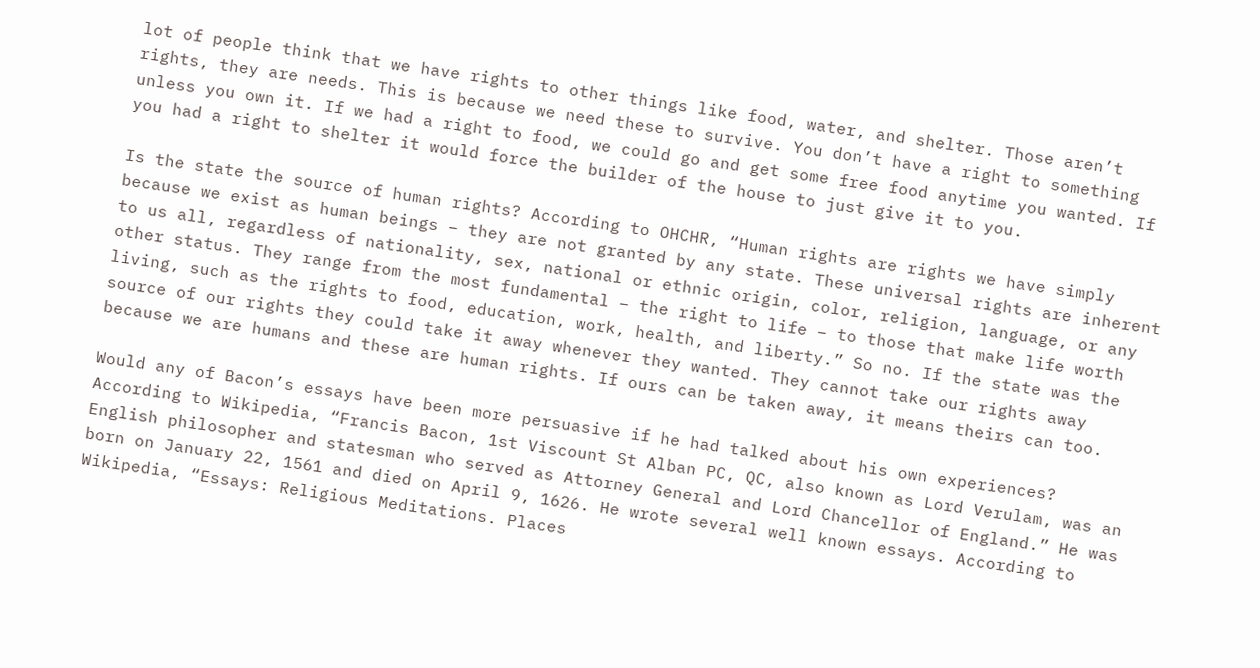lot of people think that we have rights to other things like food, water, and shelter. Those aren’t rights, they are needs. This is because we need these to survive. You don’t have a right to something unless you own it. If we had a right to food, we could go and get some free food anytime you wanted. If you had a right to shelter it would force the builder of the house to just give it to you.

Is the state the source of human rights? According to OHCHR, “Human rights are rights we have simply because we exist as human beings – they are not granted by any state. These universal rights are inherent to us all, regardless of nationality, sex, national or ethnic origin, color, religion, language, or any other status. They range from the most fundamental – the right to life – to those that make life worth living, such as the rights to food, education, work, health, and liberty.” So no. If the state was the source of our rights they could take it away whenever they wanted. They cannot take our rights away because we are humans and these are human rights. If ours can be taken away, it means theirs can too.

Would any of Bacon’s essays have been more persuasive if he had talked about his own experiences? According to Wikipedia, “Francis Bacon, 1st Viscount St Alban PC, QC, also known as Lord Verulam, was an English philosopher and statesman who served as Attorney General and Lord Chancellor of England.” He was born on January 22, 1561 and died on April 9, 1626. He wrote several well known essays. According to Wikipedia, “Essays: Religious Meditations. Places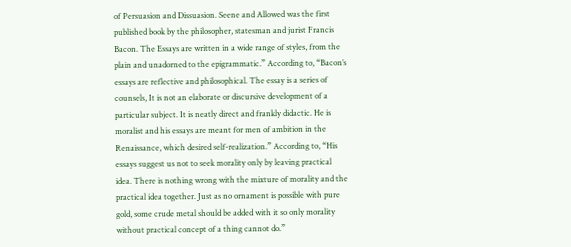of Persuasion and Dissuasion. Seene and Allowed was the first published book by the philosopher, statesman and jurist Francis Bacon. The Essays are written in a wide range of styles, from the plain and unadorned to the epigrammatic.” According to, “Bacon’s essays are reflective and philosophical. The essay is a series of counsels, It is not an elaborate or discursive development of a particular subject. It is neatly direct and frankly didactic. He is moralist and his essays are meant for men of ambition in the Renaissance, which desired self-realization.” According to, “His essays suggest us not to seek morality only by leaving practical idea. There is nothing wrong with the mixture of morality and the practical idea together. Just as no ornament is possible with pure gold, some crude metal should be added with it so only morality without practical concept of a thing cannot do.”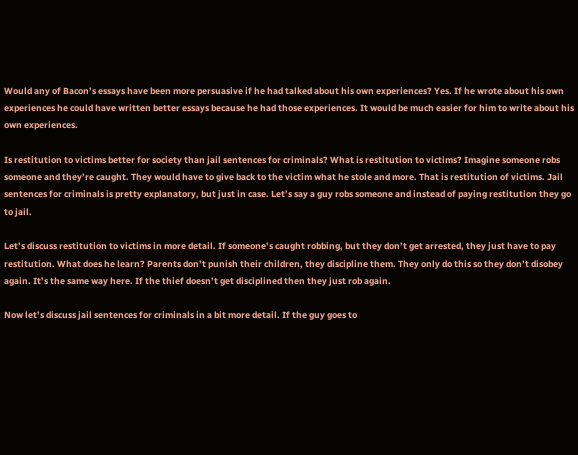Would any of Bacon’s essays have been more persuasive if he had talked about his own experiences? Yes. If he wrote about his own experiences he could have written better essays because he had those experiences. It would be much easier for him to write about his own experiences.

Is restitution to victims better for society than jail sentences for criminals? What is restitution to victims? Imagine someone robs someone and they’re caught. They would have to give back to the victim what he stole and more. That is restitution of victims. Jail sentences for criminals is pretty explanatory, but just in case. Let’s say a guy robs someone and instead of paying restitution they go to jail.

Let’s discuss restitution to victims in more detail. If someone’s caught robbing, but they don’t get arrested, they just have to pay restitution. What does he learn? Parents don’t punish their children, they discipline them. They only do this so they don’t disobey again. It’s the same way here. If the thief doesn’t get disciplined then they just rob again.

Now let’s discuss jail sentences for criminals in a bit more detail. If the guy goes to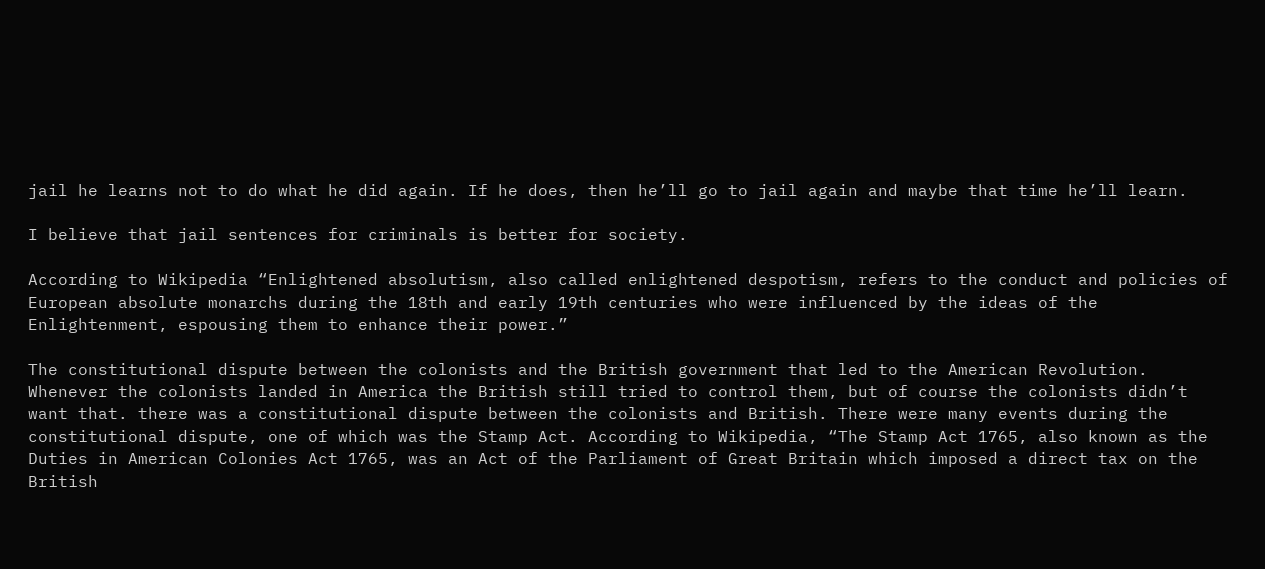jail he learns not to do what he did again. If he does, then he’ll go to jail again and maybe that time he’ll learn.

I believe that jail sentences for criminals is better for society.

According to Wikipedia “Enlightened absolutism, also called enlightened despotism, refers to the conduct and policies of European absolute monarchs during the 18th and early 19th centuries who were influenced by the ideas of the Enlightenment, espousing them to enhance their power.”

The constitutional dispute between the colonists and the British government that led to the American Revolution. Whenever the colonists landed in America the British still tried to control them, but of course the colonists didn’t want that. there was a constitutional dispute between the colonists and British. There were many events during the constitutional dispute, one of which was the Stamp Act. According to Wikipedia, “The Stamp Act 1765, also known as the Duties in American Colonies Act 1765, was an Act of the Parliament of Great Britain which imposed a direct tax on the British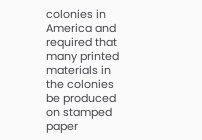colonies in America and required that many printed materials in the colonies be produced on stamped paper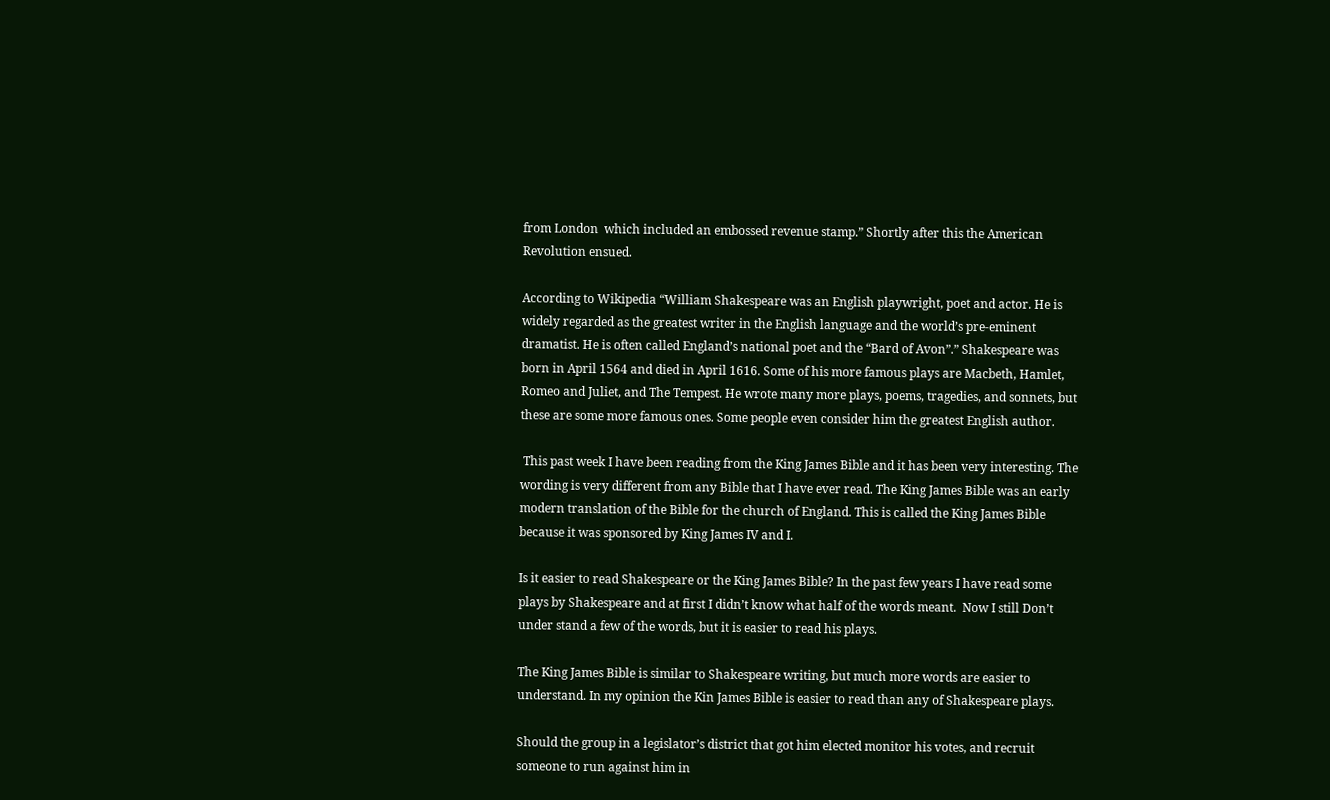from London  which included an embossed revenue stamp.” Shortly after this the American Revolution ensued.

According to Wikipedia “William Shakespeare was an English playwright, poet and actor. He is widely regarded as the greatest writer in the English language and the world’s pre-eminent dramatist. He is often called England’s national poet and the “Bard of Avon”.” Shakespeare was born in April 1564 and died in April 1616. Some of his more famous plays are Macbeth, Hamlet, Romeo and Juliet, and The Tempest. He wrote many more plays, poems, tragedies, and sonnets, but these are some more famous ones. Some people even consider him the greatest English author.

 This past week I have been reading from the King James Bible and it has been very interesting. The wording is very different from any Bible that I have ever read. The King James Bible was an early modern translation of the Bible for the church of England. This is called the King James Bible because it was sponsored by King James IV and I.

Is it easier to read Shakespeare or the King James Bible? In the past few years I have read some plays by Shakespeare and at first I didn’t know what half of the words meant.  Now I still Don’t under stand a few of the words, but it is easier to read his plays.

The King James Bible is similar to Shakespeare writing, but much more words are easier to understand. In my opinion the Kin James Bible is easier to read than any of Shakespeare plays.

Should the group in a legislator’s district that got him elected monitor his votes, and recruit someone to run against him in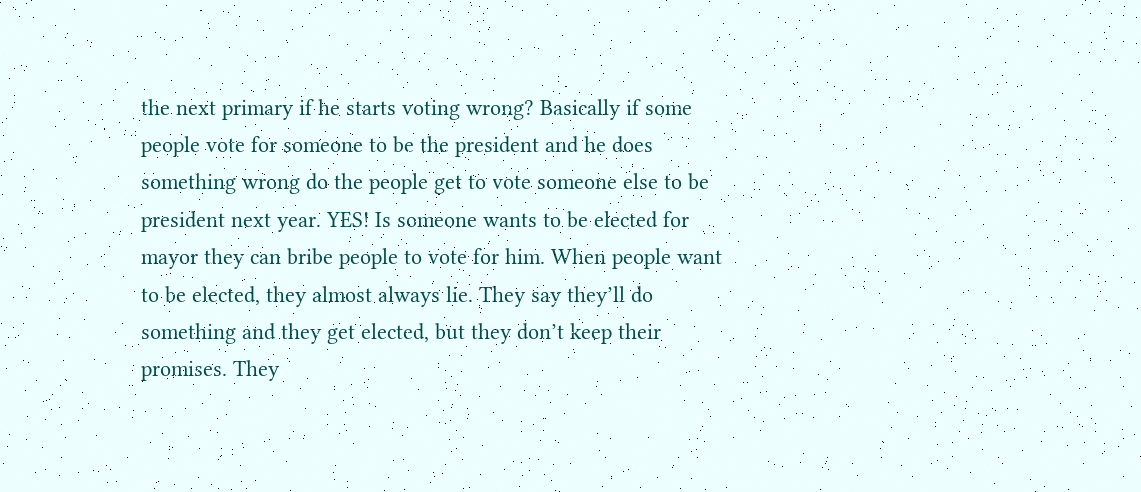the next primary if he starts voting wrong? Basically if some people vote for someone to be the president and he does something wrong do the people get to vote someone else to be president next year. YES! Is someone wants to be elected for mayor they can bribe people to vote for him. When people want to be elected, they almost always lie. They say they’ll do something and they get elected, but they don’t keep their promises. They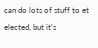can do lots of stuff to et elected, but it’s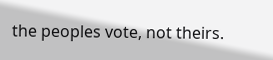the peoples vote, not theirs.